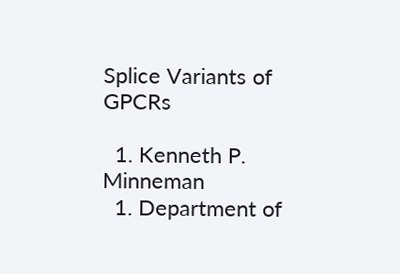Splice Variants of GPCRs

  1. Kenneth P. Minneman
  1. Department of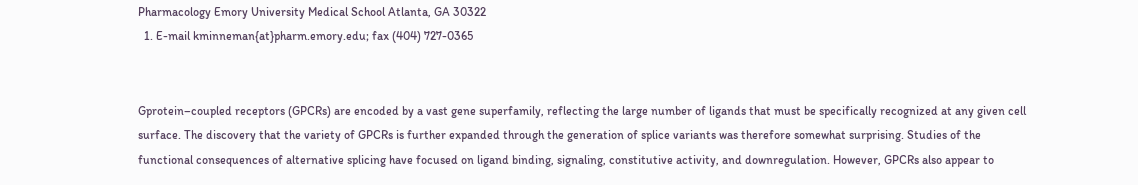Pharmacology Emory University Medical School Atlanta, GA 30322
  1. E-mail kminneman{at}pharm.emory.edu; fax (404) 727-0365


Gprotein–coupled receptors (GPCRs) are encoded by a vast gene superfamily, reflecting the large number of ligands that must be specifically recognized at any given cell surface. The discovery that the variety of GPCRs is further expanded through the generation of splice variants was therefore somewhat surprising. Studies of the functional consequences of alternative splicing have focused on ligand binding, signaling, constitutive activity, and downregulation. However, GPCRs also appear to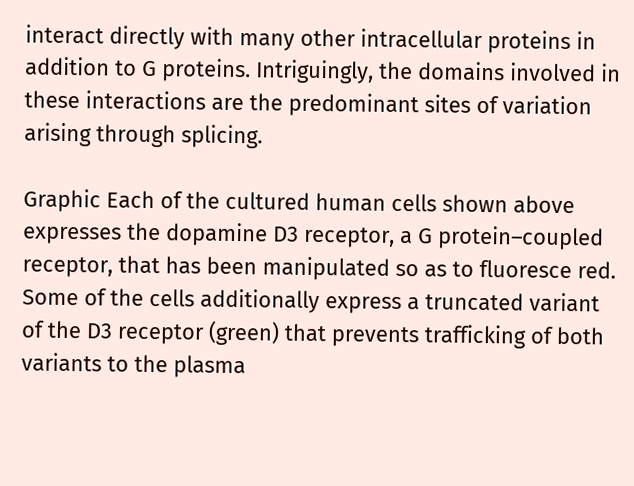interact directly with many other intracellular proteins in addition to G proteins. Intriguingly, the domains involved in these interactions are the predominant sites of variation arising through splicing.

Graphic Each of the cultured human cells shown above expresses the dopamine D3 receptor, a G protein–coupled receptor, that has been manipulated so as to fluoresce red. Some of the cells additionally express a truncated variant of the D3 receptor (green) that prevents trafficking of both variants to the plasma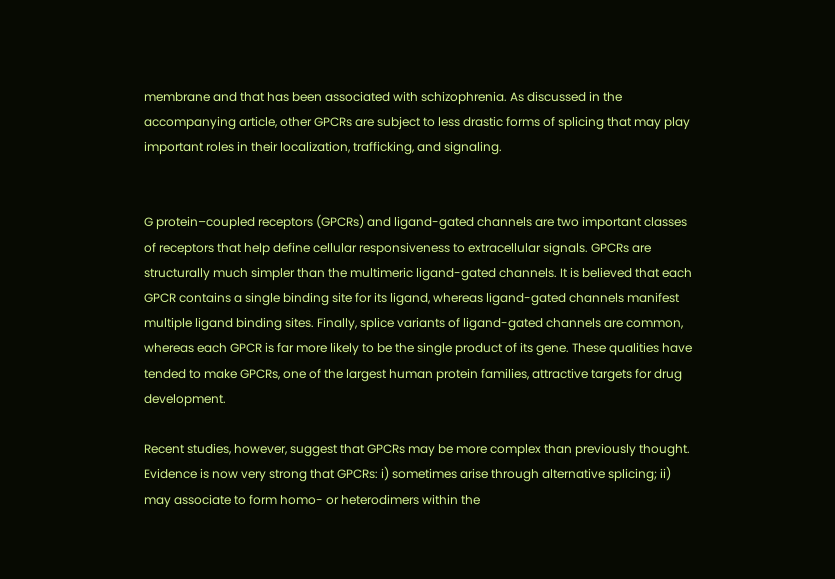membrane and that has been associated with schizophrenia. As discussed in the accompanying article, other GPCRs are subject to less drastic forms of splicing that may play important roles in their localization, trafficking, and signaling.


G protein–coupled receptors (GPCRs) and ligand-gated channels are two important classes of receptors that help define cellular responsiveness to extracellular signals. GPCRs are structurally much simpler than the multimeric ligand-gated channels. It is believed that each GPCR contains a single binding site for its ligand, whereas ligand-gated channels manifest multiple ligand binding sites. Finally, splice variants of ligand-gated channels are common, whereas each GPCR is far more likely to be the single product of its gene. These qualities have tended to make GPCRs, one of the largest human protein families, attractive targets for drug development.

Recent studies, however, suggest that GPCRs may be more complex than previously thought. Evidence is now very strong that GPCRs: i) sometimes arise through alternative splicing; ii) may associate to form homo- or heterodimers within the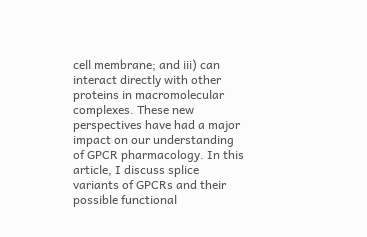cell membrane; and iii) can interact directly with other proteins in macromolecular complexes. These new perspectives have had a major impact on our understanding of GPCR pharmacology. In this article, I discuss splice variants of GPCRs and their possible functional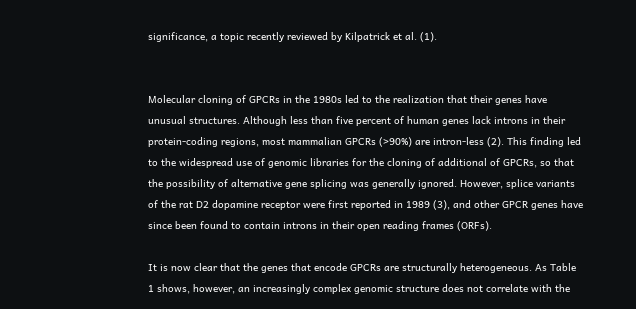significance, a topic recently reviewed by Kilpatrick et al. (1).


Molecular cloning of GPCRs in the 1980s led to the realization that their genes have unusual structures. Although less than five percent of human genes lack introns in their protein-coding regions, most mammalian GPCRs (>90%) are intron-less (2). This finding led to the widespread use of genomic libraries for the cloning of additional of GPCRs, so that the possibility of alternative gene splicing was generally ignored. However, splice variants of the rat D2 dopamine receptor were first reported in 1989 (3), and other GPCR genes have since been found to contain introns in their open reading frames (ORFs).

It is now clear that the genes that encode GPCRs are structurally heterogeneous. As Table 1 shows, however, an increasingly complex genomic structure does not correlate with the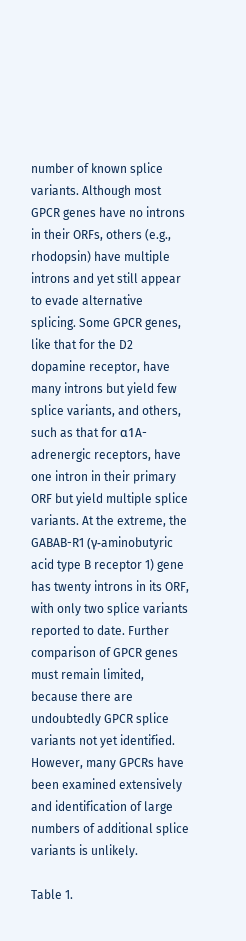number of known splice variants. Although most GPCR genes have no introns in their ORFs, others (e.g., rhodopsin) have multiple introns and yet still appear to evade alternative splicing. Some GPCR genes, like that for the D2 dopamine receptor, have many introns but yield few splice variants, and others, such as that for α1A-adrenergic receptors, have one intron in their primary ORF but yield multiple splice variants. At the extreme, the GABAB-R1 (γ-aminobutyric acid type B receptor 1) gene has twenty introns in its ORF, with only two splice variants reported to date. Further comparison of GPCR genes must remain limited, because there are undoubtedly GPCR splice variants not yet identified. However, many GPCRs have been examined extensively and identification of large numbers of additional splice variants is unlikely.

Table 1.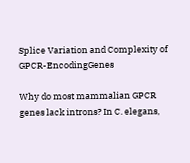Splice Variation and Complexity of GPCR-EncodingGenes

Why do most mammalian GPCR genes lack introns? In C. elegans,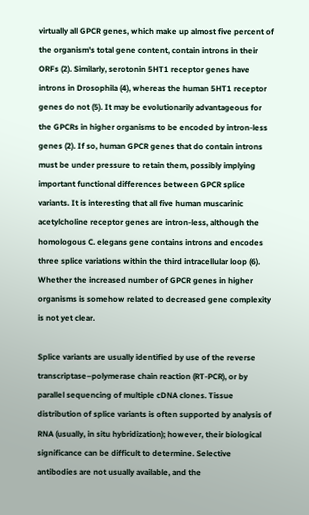virtually all GPCR genes, which make up almost five percent of the organism's total gene content, contain introns in their ORFs (2). Similarly, serotonin 5HT1 receptor genes have introns in Drosophila (4), whereas the human 5HT1 receptor genes do not (5). It may be evolutionarily advantageous for the GPCRs in higher organisms to be encoded by intron-less genes (2). If so, human GPCR genes that do contain introns must be under pressure to retain them, possibly implying important functional differences between GPCR splice variants. It is interesting that all five human muscarinic acetylcholine receptor genes are intron-less, although the homologous C. elegans gene contains introns and encodes three splice variations within the third intracellular loop (6). Whether the increased number of GPCR genes in higher organisms is somehow related to decreased gene complexity is not yet clear.

Splice variants are usually identified by use of the reverse transcriptase–polymerase chain reaction (RT-PCR), or by parallel sequencing of multiple cDNA clones. Tissue distribution of splice variants is often supported by analysis of RNA (usually, in situ hybridization); however, their biological significance can be difficult to determine. Selective antibodies are not usually available, and the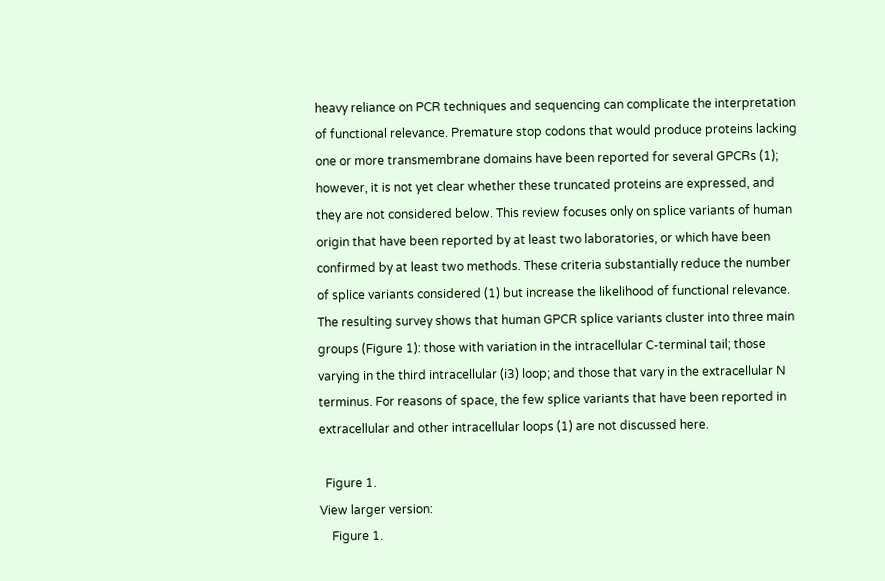heavy reliance on PCR techniques and sequencing can complicate the interpretation of functional relevance. Premature stop codons that would produce proteins lacking one or more transmembrane domains have been reported for several GPCRs (1); however, it is not yet clear whether these truncated proteins are expressed, and they are not considered below. This review focuses only on splice variants of human origin that have been reported by at least two laboratories, or which have been confirmed by at least two methods. These criteria substantially reduce the number of splice variants considered (1) but increase the likelihood of functional relevance. The resulting survey shows that human GPCR splice variants cluster into three main groups (Figure 1): those with variation in the intracellular C-terminal tail; those varying in the third intracellular (i3) loop; and those that vary in the extracellular N terminus. For reasons of space, the few splice variants that have been reported in extracellular and other intracellular loops (1) are not discussed here.

  Figure 1.
View larger version:
    Figure 1.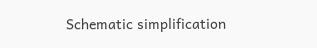Schematic simplification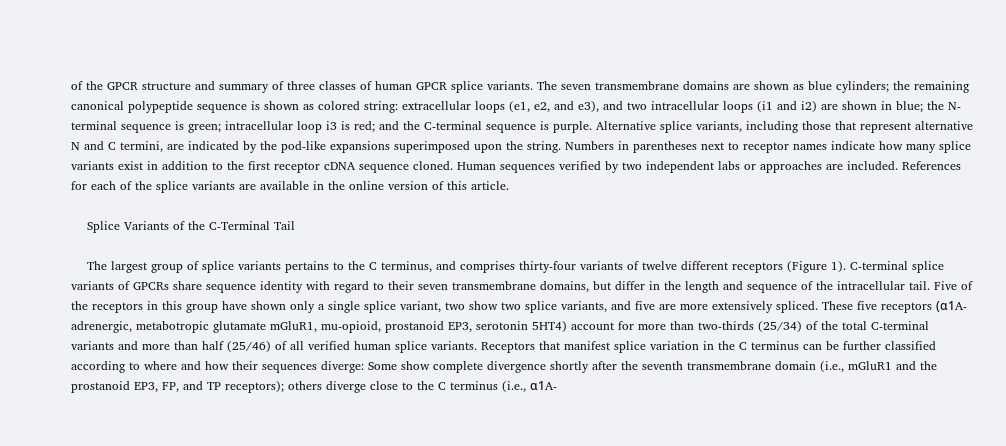of the GPCR structure and summary of three classes of human GPCR splice variants. The seven transmembrane domains are shown as blue cylinders; the remaining canonical polypeptide sequence is shown as colored string: extracellular loops (e1, e2, and e3), and two intracellular loops (i1 and i2) are shown in blue; the N-terminal sequence is green; intracellular loop i3 is red; and the C-terminal sequence is purple. Alternative splice variants, including those that represent alternative N and C termini, are indicated by the pod-like expansions superimposed upon the string. Numbers in parentheses next to receptor names indicate how many splice variants exist in addition to the first receptor cDNA sequence cloned. Human sequences verified by two independent labs or approaches are included. References for each of the splice variants are available in the online version of this article.

    Splice Variants of the C-Terminal Tail

    The largest group of splice variants pertains to the C terminus, and comprises thirty-four variants of twelve different receptors (Figure 1). C-terminal splice variants of GPCRs share sequence identity with regard to their seven transmembrane domains, but differ in the length and sequence of the intracellular tail. Five of the receptors in this group have shown only a single splice variant, two show two splice variants, and five are more extensively spliced. These five receptors (α1A-adrenergic, metabotropic glutamate mGluR1, mu-opioid, prostanoid EP3, serotonin 5HT4) account for more than two-thirds (25/34) of the total C-terminal variants and more than half (25/46) of all verified human splice variants. Receptors that manifest splice variation in the C terminus can be further classified according to where and how their sequences diverge: Some show complete divergence shortly after the seventh transmembrane domain (i.e., mGluR1 and the prostanoid EP3, FP, and TP receptors); others diverge close to the C terminus (i.e., α1A-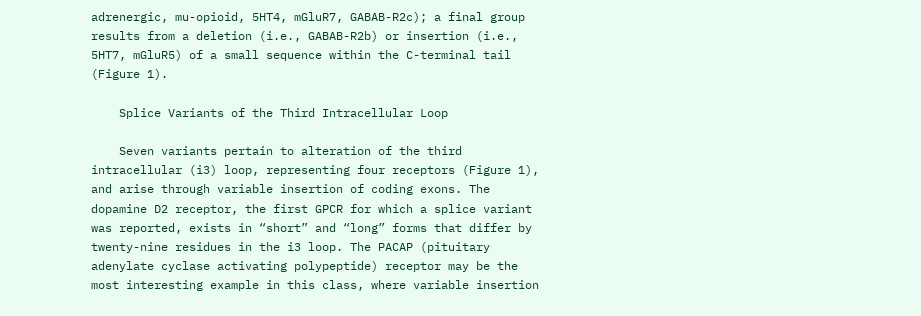adrenergic, mu-opioid, 5HT4, mGluR7, GABAB-R2c); a final group results from a deletion (i.e., GABAB-R2b) or insertion (i.e., 5HT7, mGluR5) of a small sequence within the C-terminal tail (Figure 1).

    Splice Variants of the Third Intracellular Loop

    Seven variants pertain to alteration of the third intracellular (i3) loop, representing four receptors (Figure 1), and arise through variable insertion of coding exons. The dopamine D2 receptor, the first GPCR for which a splice variant was reported, exists in “short” and “long” forms that differ by twenty-nine residues in the i3 loop. The PACAP (pituitary adenylate cyclase activating polypeptide) receptor may be the most interesting example in this class, where variable insertion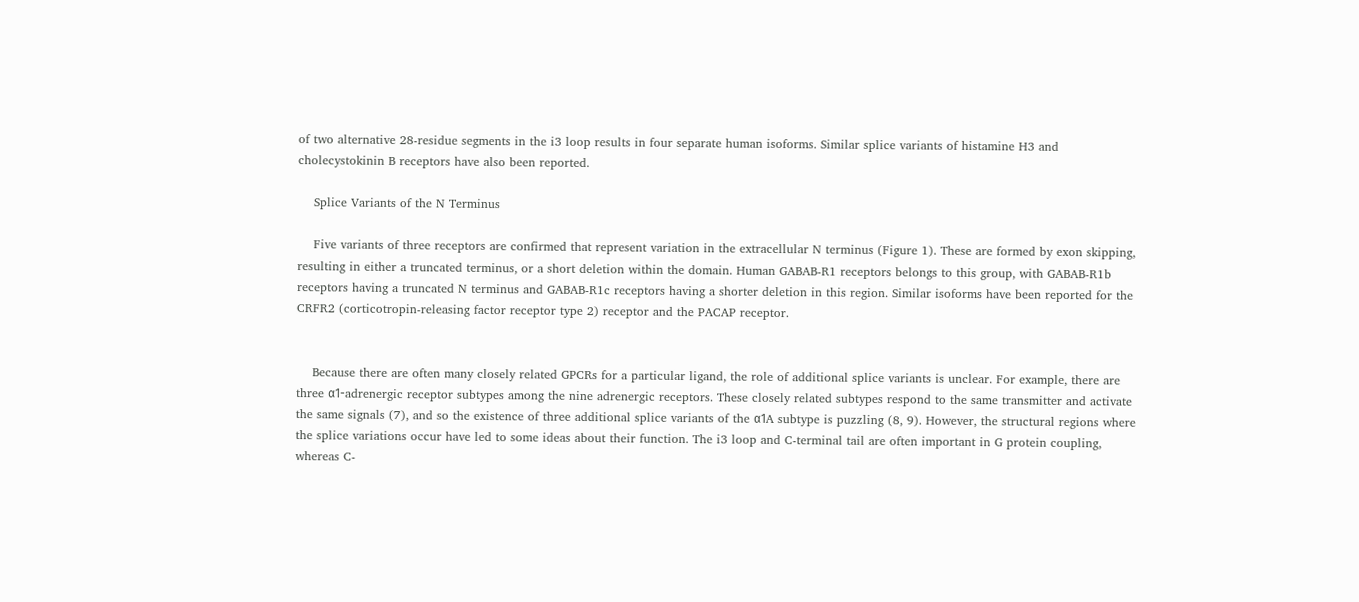of two alternative 28-residue segments in the i3 loop results in four separate human isoforms. Similar splice variants of histamine H3 and cholecystokinin B receptors have also been reported.

    Splice Variants of the N Terminus

    Five variants of three receptors are confirmed that represent variation in the extracellular N terminus (Figure 1). These are formed by exon skipping, resulting in either a truncated terminus, or a short deletion within the domain. Human GABAB-R1 receptors belongs to this group, with GABAB-R1b receptors having a truncated N terminus and GABAB-R1c receptors having a shorter deletion in this region. Similar isoforms have been reported for the CRFR2 (corticotropin-releasing factor receptor type 2) receptor and the PACAP receptor.


    Because there are often many closely related GPCRs for a particular ligand, the role of additional splice variants is unclear. For example, there are three α1-adrenergic receptor subtypes among the nine adrenergic receptors. These closely related subtypes respond to the same transmitter and activate the same signals (7), and so the existence of three additional splice variants of the α1A subtype is puzzling (8, 9). However, the structural regions where the splice variations occur have led to some ideas about their function. The i3 loop and C-terminal tail are often important in G protein coupling, whereas C-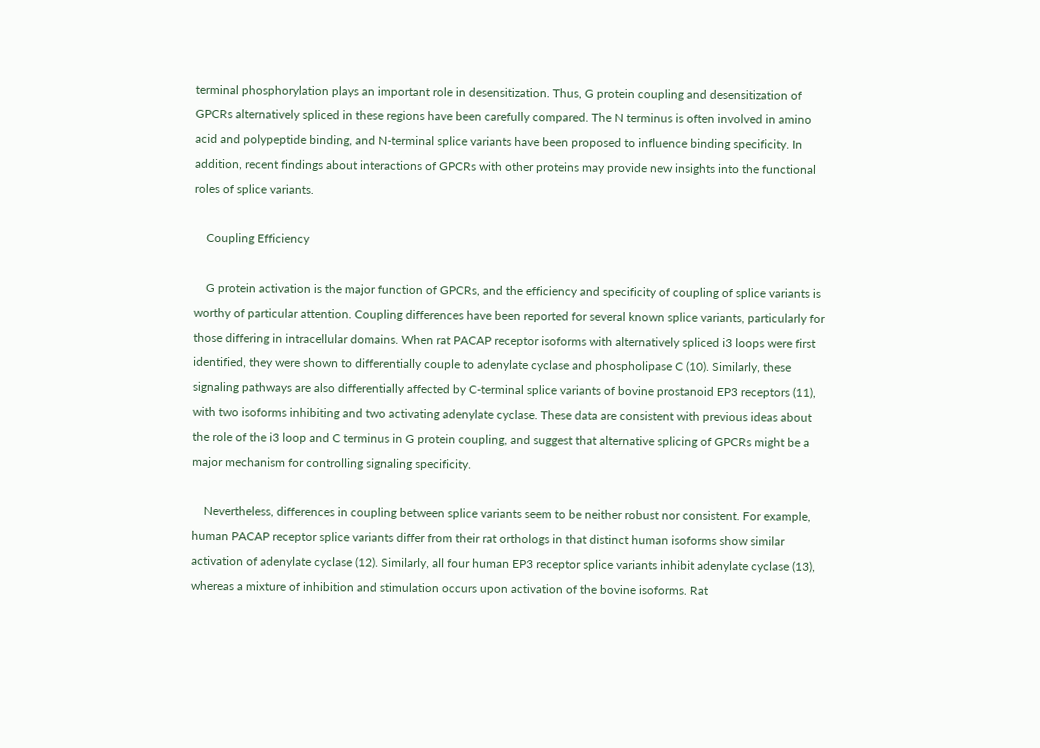terminal phosphorylation plays an important role in desensitization. Thus, G protein coupling and desensitization of GPCRs alternatively spliced in these regions have been carefully compared. The N terminus is often involved in amino acid and polypeptide binding, and N-terminal splice variants have been proposed to influence binding specificity. In addition, recent findings about interactions of GPCRs with other proteins may provide new insights into the functional roles of splice variants.

    Coupling Efficiency

    G protein activation is the major function of GPCRs, and the efficiency and specificity of coupling of splice variants is worthy of particular attention. Coupling differences have been reported for several known splice variants, particularly for those differing in intracellular domains. When rat PACAP receptor isoforms with alternatively spliced i3 loops were first identified, they were shown to differentially couple to adenylate cyclase and phospholipase C (10). Similarly, these signaling pathways are also differentially affected by C-terminal splice variants of bovine prostanoid EP3 receptors (11), with two isoforms inhibiting and two activating adenylate cyclase. These data are consistent with previous ideas about the role of the i3 loop and C terminus in G protein coupling, and suggest that alternative splicing of GPCRs might be a major mechanism for controlling signaling specificity.

    Nevertheless, differences in coupling between splice variants seem to be neither robust nor consistent. For example, human PACAP receptor splice variants differ from their rat orthologs in that distinct human isoforms show similar activation of adenylate cyclase (12). Similarly, all four human EP3 receptor splice variants inhibit adenylate cyclase (13), whereas a mixture of inhibition and stimulation occurs upon activation of the bovine isoforms. Rat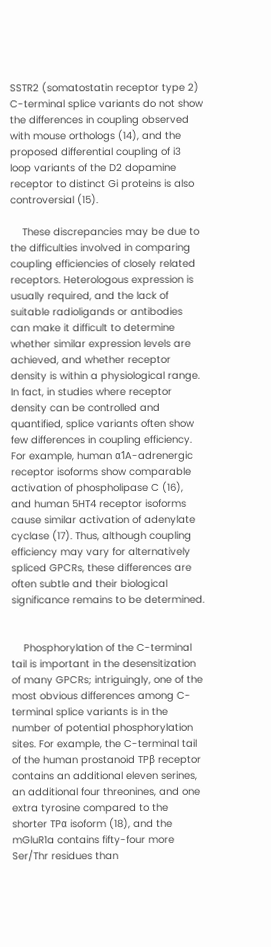SSTR2 (somatostatin receptor type 2) C-terminal splice variants do not show the differences in coupling observed with mouse orthologs (14), and the proposed differential coupling of i3 loop variants of the D2 dopamine receptor to distinct Gi proteins is also controversial (15).

    These discrepancies may be due to the difficulties involved in comparing coupling efficiencies of closely related receptors. Heterologous expression is usually required, and the lack of suitable radioligands or antibodies can make it difficult to determine whether similar expression levels are achieved, and whether receptor density is within a physiological range. In fact, in studies where receptor density can be controlled and quantified, splice variants often show few differences in coupling efficiency. For example, human α1A-adrenergic receptor isoforms show comparable activation of phospholipase C (16), and human 5HT4 receptor isoforms cause similar activation of adenylate cyclase (17). Thus, although coupling efficiency may vary for alternatively spliced GPCRs, these differences are often subtle and their biological significance remains to be determined.


    Phosphorylation of the C-terminal tail is important in the desensitization of many GPCRs; intriguingly, one of the most obvious differences among C-terminal splice variants is in the number of potential phosphorylation sites. For example, the C-terminal tail of the human prostanoid TPβ receptor contains an additional eleven serines, an additional four threonines, and one extra tyrosine compared to the shorter TPα isoform (18), and the mGluR1a contains fifty-four more Ser/Thr residues than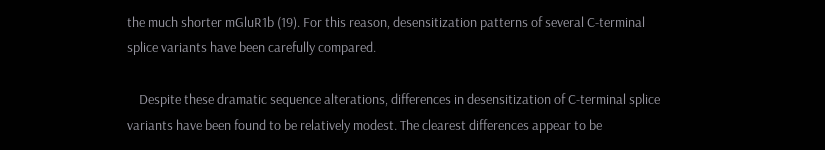the much shorter mGluR1b (19). For this reason, desensitization patterns of several C-terminal splice variants have been carefully compared.

    Despite these dramatic sequence alterations, differences in desensitization of C-terminal splice variants have been found to be relatively modest. The clearest differences appear to be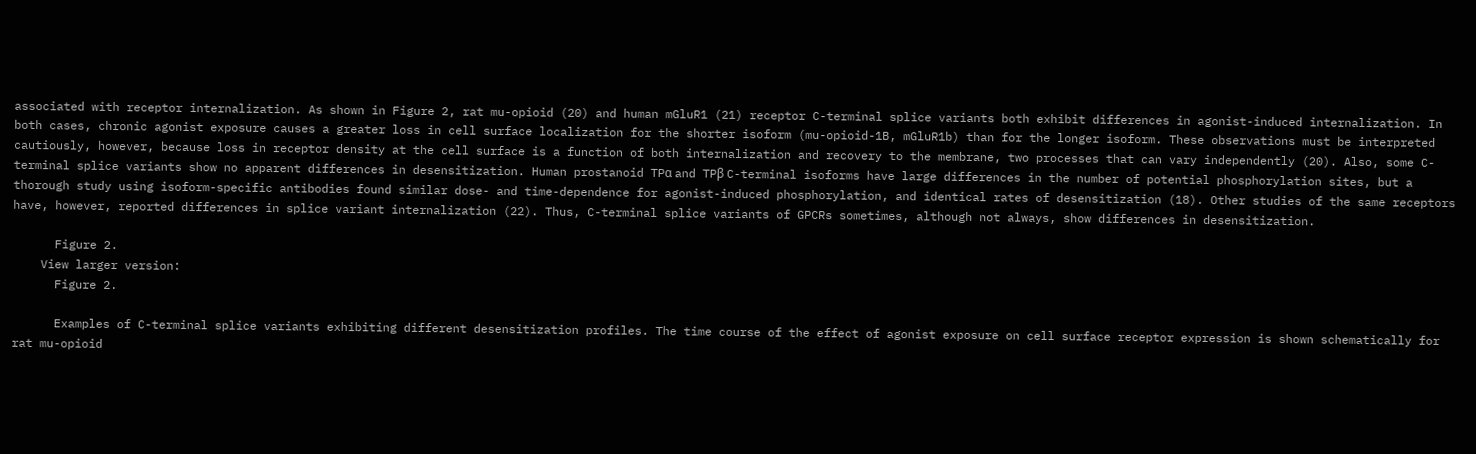associated with receptor internalization. As shown in Figure 2, rat mu-opioid (20) and human mGluR1 (21) receptor C-terminal splice variants both exhibit differences in agonist-induced internalization. In both cases, chronic agonist exposure causes a greater loss in cell surface localization for the shorter isoform (mu-opioid-1B, mGluR1b) than for the longer isoform. These observations must be interpreted cautiously, however, because loss in receptor density at the cell surface is a function of both internalization and recovery to the membrane, two processes that can vary independently (20). Also, some C-terminal splice variants show no apparent differences in desensitization. Human prostanoid TPα and TPβ C-terminal isoforms have large differences in the number of potential phosphorylation sites, but a thorough study using isoform-specific antibodies found similar dose- and time-dependence for agonist-induced phosphorylation, and identical rates of desensitization (18). Other studies of the same receptors have, however, reported differences in splice variant internalization (22). Thus, C-terminal splice variants of GPCRs sometimes, although not always, show differences in desensitization.

      Figure 2.
    View larger version:
      Figure 2.

      Examples of C-terminal splice variants exhibiting different desensitization profiles. The time course of the effect of agonist exposure on cell surface receptor expression is shown schematically for rat mu-opioid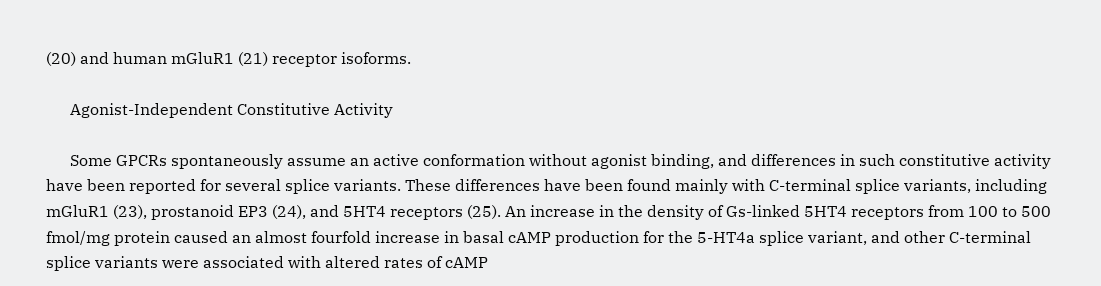(20) and human mGluR1 (21) receptor isoforms.

      Agonist-Independent Constitutive Activity

      Some GPCRs spontaneously assume an active conformation without agonist binding, and differences in such constitutive activity have been reported for several splice variants. These differences have been found mainly with C-terminal splice variants, including mGluR1 (23), prostanoid EP3 (24), and 5HT4 receptors (25). An increase in the density of Gs-linked 5HT4 receptors from 100 to 500 fmol/mg protein caused an almost fourfold increase in basal cAMP production for the 5-HT4a splice variant, and other C-terminal splice variants were associated with altered rates of cAMP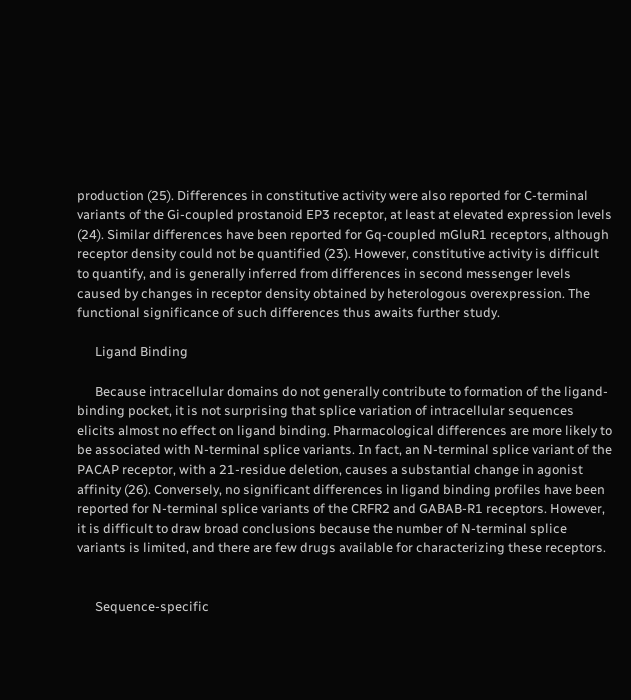production (25). Differences in constitutive activity were also reported for C-terminal variants of the Gi-coupled prostanoid EP3 receptor, at least at elevated expression levels (24). Similar differences have been reported for Gq-coupled mGluR1 receptors, although receptor density could not be quantified (23). However, constitutive activity is difficult to quantify, and is generally inferred from differences in second messenger levels caused by changes in receptor density obtained by heterologous overexpression. The functional significance of such differences thus awaits further study.

      Ligand Binding

      Because intracellular domains do not generally contribute to formation of the ligand-binding pocket, it is not surprising that splice variation of intracellular sequences elicits almost no effect on ligand binding. Pharmacological differences are more likely to be associated with N-terminal splice variants. In fact, an N-terminal splice variant of the PACAP receptor, with a 21-residue deletion, causes a substantial change in agonist affinity (26). Conversely, no significant differences in ligand binding profiles have been reported for N-terminal splice variants of the CRFR2 and GABAB-R1 receptors. However, it is difficult to draw broad conclusions because the number of N-terminal splice variants is limited, and there are few drugs available for characterizing these receptors.


      Sequence-specific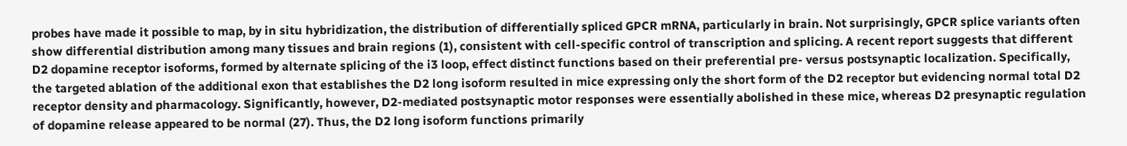probes have made it possible to map, by in situ hybridization, the distribution of differentially spliced GPCR mRNA, particularly in brain. Not surprisingly, GPCR splice variants often show differential distribution among many tissues and brain regions (1), consistent with cell-specific control of transcription and splicing. A recent report suggests that different D2 dopamine receptor isoforms, formed by alternate splicing of the i3 loop, effect distinct functions based on their preferential pre- versus postsynaptic localization. Specifically, the targeted ablation of the additional exon that establishes the D2 long isoform resulted in mice expressing only the short form of the D2 receptor but evidencing normal total D2 receptor density and pharmacology. Significantly, however, D2-mediated postsynaptic motor responses were essentially abolished in these mice, whereas D2 presynaptic regulation of dopamine release appeared to be normal (27). Thus, the D2 long isoform functions primarily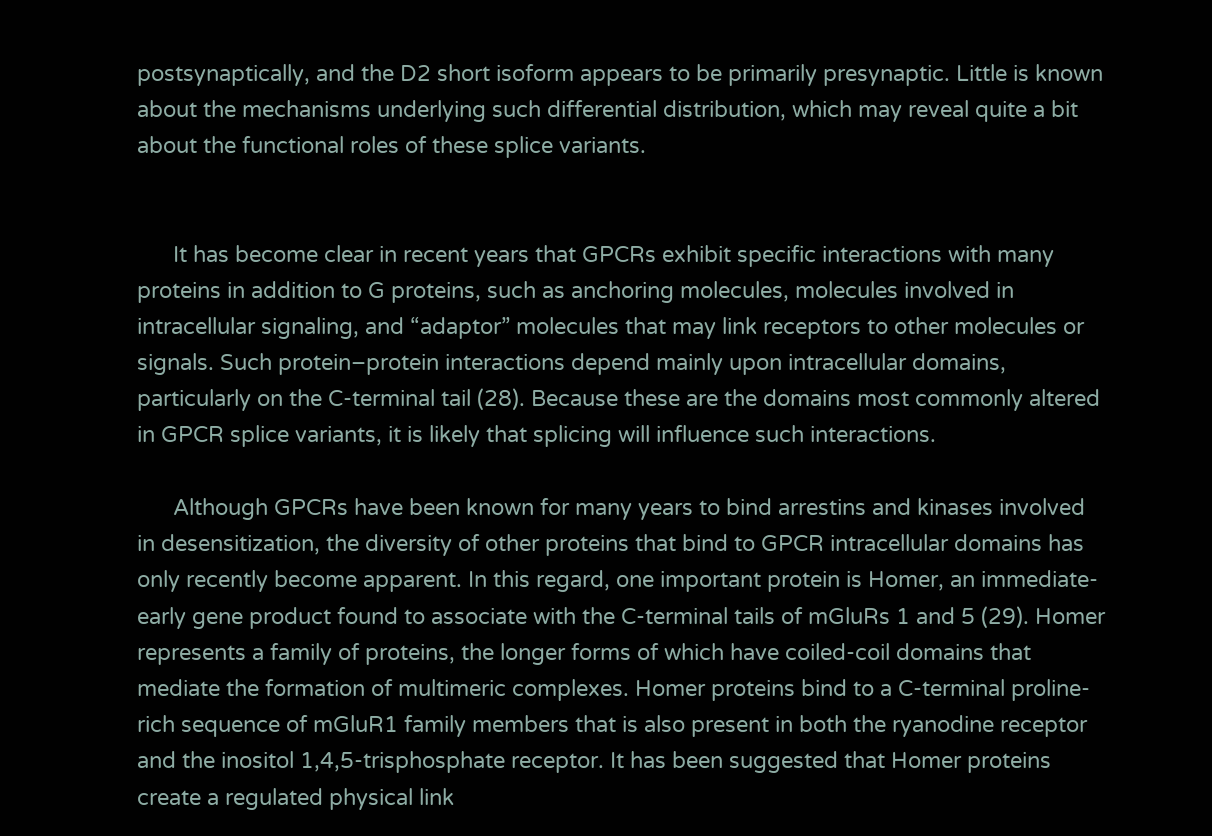postsynaptically, and the D2 short isoform appears to be primarily presynaptic. Little is known about the mechanisms underlying such differential distribution, which may reveal quite a bit about the functional roles of these splice variants.


      It has become clear in recent years that GPCRs exhibit specific interactions with many proteins in addition to G proteins, such as anchoring molecules, molecules involved in intracellular signaling, and “adaptor” molecules that may link receptors to other molecules or signals. Such protein–protein interactions depend mainly upon intracellular domains, particularly on the C-terminal tail (28). Because these are the domains most commonly altered in GPCR splice variants, it is likely that splicing will influence such interactions.

      Although GPCRs have been known for many years to bind arrestins and kinases involved in desensitization, the diversity of other proteins that bind to GPCR intracellular domains has only recently become apparent. In this regard, one important protein is Homer, an immediate-early gene product found to associate with the C-terminal tails of mGluRs 1 and 5 (29). Homer represents a family of proteins, the longer forms of which have coiled-coil domains that mediate the formation of multimeric complexes. Homer proteins bind to a C-terminal proline-rich sequence of mGluR1 family members that is also present in both the ryanodine receptor and the inositol 1,4,5-trisphosphate receptor. It has been suggested that Homer proteins create a regulated physical link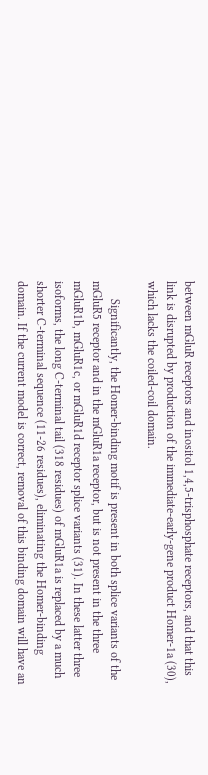between mGluR receptors and inositol 1,4,5-trisphosphate receptors, and that this link is disrupted by production of the immediate-early-gene product Homer-1a (30), which lacks the coiled-coil domain.

      Significantly, the Homer-binding motif is present in both splice variants of the mGluR5 receptor and in the mGluR1a receptor, but is not present in the three mGluR1b, mGluR1c, or mGluR1d receptor splice variants (31). In these latter three isoforms, the long C-terminal tail (318 residues) of mGluR1a is replaced by a much shorter C-terminal sequence (11-26 residues), eliminating the Homer-binding domain. If the current model is correct, removal of this binding domain will have an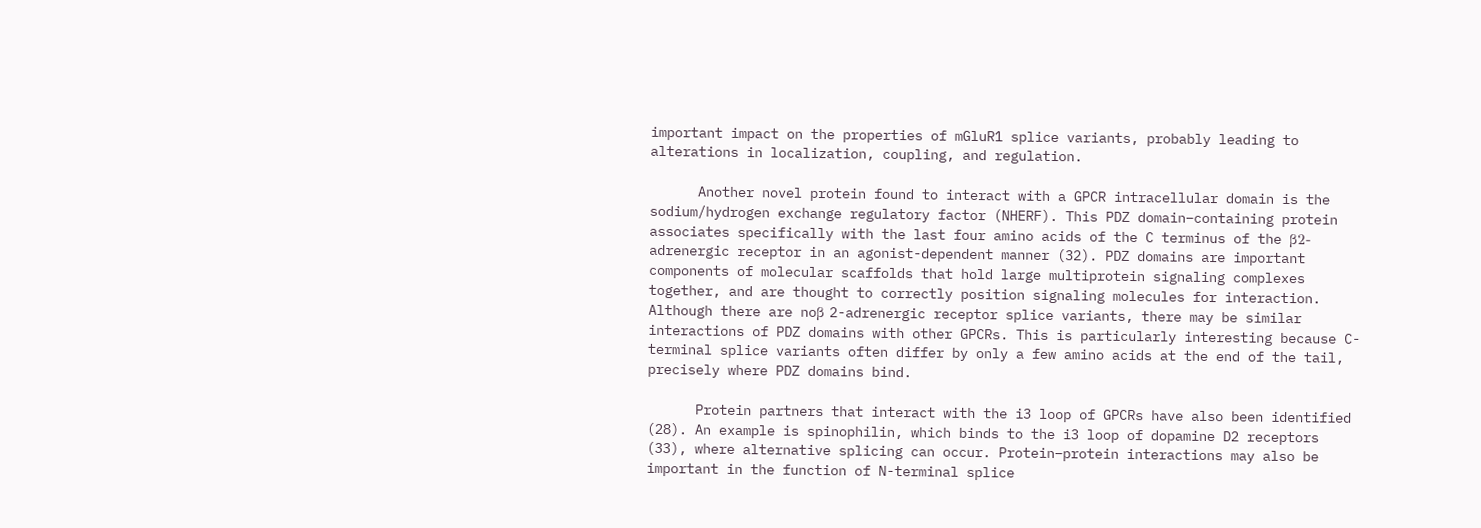important impact on the properties of mGluR1 splice variants, probably leading to alterations in localization, coupling, and regulation.

      Another novel protein found to interact with a GPCR intracellular domain is the sodium/hydrogen exchange regulatory factor (NHERF). This PDZ domain–containing protein associates specifically with the last four amino acids of the C terminus of the β2-adrenergic receptor in an agonist-dependent manner (32). PDZ domains are important components of molecular scaffolds that hold large multiprotein signaling complexes together, and are thought to correctly position signaling molecules for interaction. Although there are noβ 2-adrenergic receptor splice variants, there may be similar interactions of PDZ domains with other GPCRs. This is particularly interesting because C-terminal splice variants often differ by only a few amino acids at the end of the tail, precisely where PDZ domains bind.

      Protein partners that interact with the i3 loop of GPCRs have also been identified (28). An example is spinophilin, which binds to the i3 loop of dopamine D2 receptors (33), where alternative splicing can occur. Protein–protein interactions may also be important in the function of N-terminal splice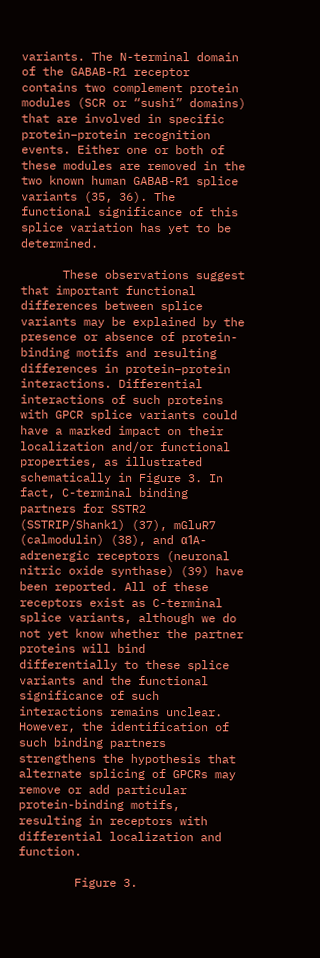variants. The N-terminal domain of the GABAB-R1 receptor contains two complement protein modules (SCR or “sushi” domains) that are involved in specific protein–protein recognition events. Either one or both of these modules are removed in the two known human GABAB-R1 splice variants (35, 36). The functional significance of this splice variation has yet to be determined.

      These observations suggest that important functional differences between splice variants may be explained by the presence or absence of protein-binding motifs and resulting differences in protein–protein interactions. Differential interactions of such proteins with GPCR splice variants could have a marked impact on their localization and/or functional properties, as illustrated schematically in Figure 3. In fact, C-terminal binding partners for SSTR2 (SSTRIP/Shank1) (37), mGluR7 (calmodulin) (38), and α1A-adrenergic receptors (neuronal nitric oxide synthase) (39) have been reported. All of these receptors exist as C-terminal splice variants, although we do not yet know whether the partner proteins will bind differentially to these splice variants and the functional significance of such interactions remains unclear. However, the identification of such binding partners strengthens the hypothesis that alternate splicing of GPCRs may remove or add particular protein-binding motifs, resulting in receptors with differential localization and function.

        Figure 3.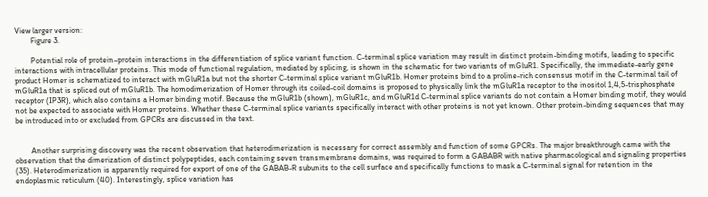View larger version:
        Figure 3.

        Potential role of protein–protein interactions in the differentiation of splice variant function. C-terminal splice variation may result in distinct protein-binding motifs, leading to specific interactions with intracellular proteins. This mode of functional regulation, mediated by splicing, is shown in the schematic for two variants of mGluR1. Specifically, the immediate-early gene product Homer is schematized to interact with mGluR1a but not the shorter C-terminal splice variant mGluR1b. Homer proteins bind to a proline-rich consensus motif in the C-terminal tail of mGluR1a that is spliced out of mGluR1b. The homodimerization of Homer through its coiled-coil domains is proposed to physically link the mGluR1a receptor to the inositol 1,4,5-trisphosphate receptor (IP3R), which also contains a Homer binding motif. Because the mGluR1b (shown), mGluR1c, and mGluR1d C-terminal splice variants do not contain a Homer binding motif, they would not be expected to associate with Homer proteins. Whether these C-terminal splice variants specifically interact with other proteins is not yet known. Other protein-binding sequences that may be introduced into or excluded from GPCRs are discussed in the text.


        Another surprising discovery was the recent observation that heterodimerization is necessary for correct assembly and function of some GPCRs. The major breakthrough came with the observation that the dimerization of distinct polypeptides, each containing seven transmembrane domains, was required to form a GABABR with native pharmacological and signaling properties (35). Heterodimerization is apparently required for export of one of the GABAB-R subunits to the cell surface and specifically functions to mask a C-terminal signal for retention in the endoplasmic reticulum (40). Interestingly, splice variation has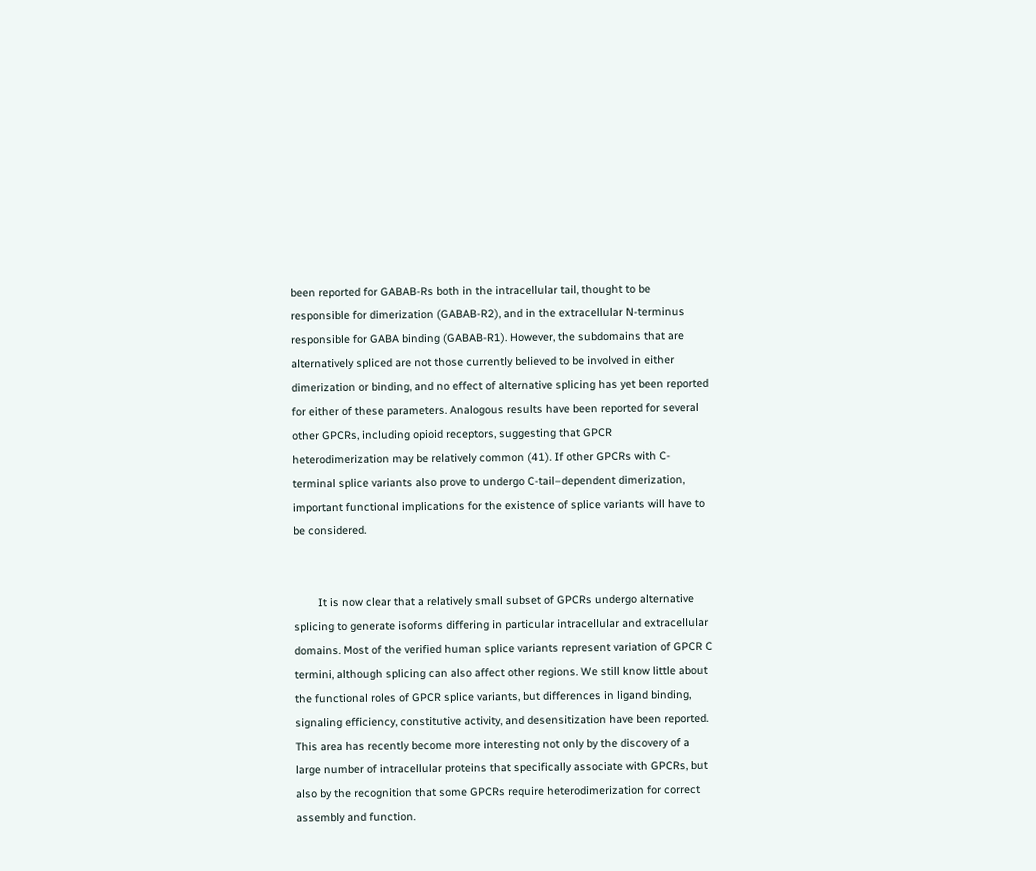been reported for GABAB-Rs both in the intracellular tail, thought to be responsible for dimerization (GABAB-R2), and in the extracellular N-terminus responsible for GABA binding (GABAB-R1). However, the subdomains that are alternatively spliced are not those currently believed to be involved in either dimerization or binding, and no effect of alternative splicing has yet been reported for either of these parameters. Analogous results have been reported for several other GPCRs, including opioid receptors, suggesting that GPCR heterodimerization may be relatively common (41). If other GPCRs with C-terminal splice variants also prove to undergo C-tail–dependent dimerization, important functional implications for the existence of splice variants will have to be considered.


        It is now clear that a relatively small subset of GPCRs undergo alternative splicing to generate isoforms differing in particular intracellular and extracellular domains. Most of the verified human splice variants represent variation of GPCR C termini, although splicing can also affect other regions. We still know little about the functional roles of GPCR splice variants, but differences in ligand binding, signaling efficiency, constitutive activity, and desensitization have been reported. This area has recently become more interesting not only by the discovery of a large number of intracellular proteins that specifically associate with GPCRs, but also by the recognition that some GPCRs require heterodimerization for correct assembly and function.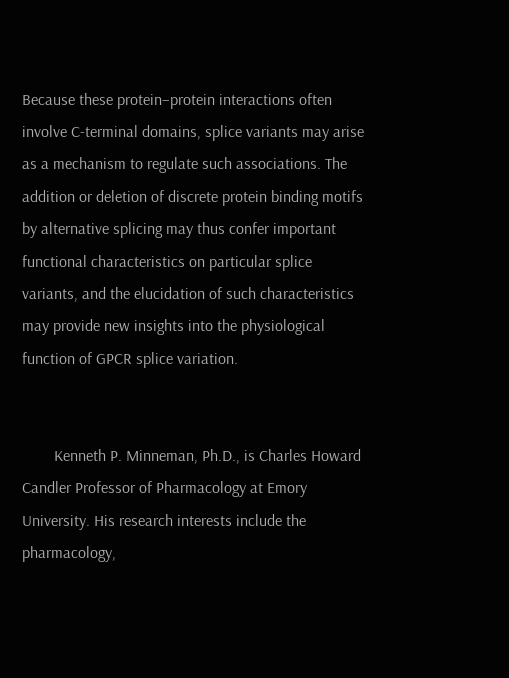Because these protein–protein interactions often involve C-terminal domains, splice variants may arise as a mechanism to regulate such associations. The addition or deletion of discrete protein binding motifs by alternative splicing may thus confer important functional characteristics on particular splice variants, and the elucidation of such characteristics may provide new insights into the physiological function of GPCR splice variation.


        Kenneth P. Minneman, Ph.D., is Charles Howard Candler Professor of Pharmacology at Emory University. His research interests include the pharmacology,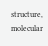structure, molecular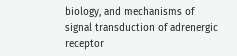biology, and mechanisms of signal transduction of adrenergic receptor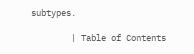subtypes.

        | Table of Contents